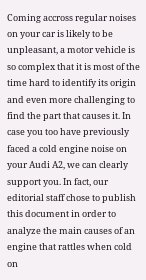Coming accross regular noises on your car is likely to be unpleasant, a motor vehicle is so complex that it is most of the time hard to identify its origin and even more challenging to find the part that causes it. In case you too have previously faced a cold engine noise on your Audi A2, we can clearly support you. In fact, our editorial staff chose to publish this document in order to analyze the main causes of an engine that rattles when cold on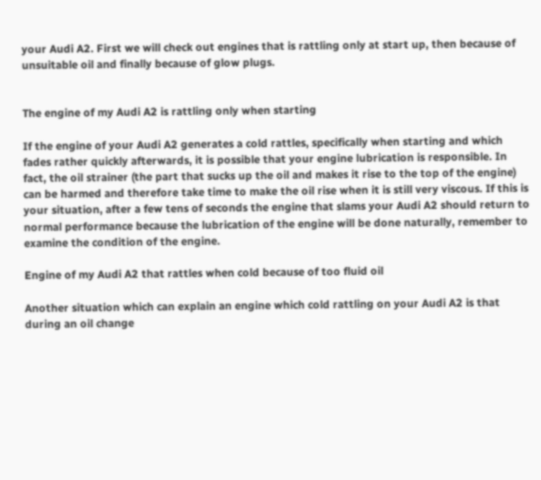your Audi A2. First we will check out engines that is rattling only at start up, then because of unsuitable oil and finally because of glow plugs.


The engine of my Audi A2 is rattling only when starting

If the engine of your Audi A2 generates a cold rattles, specifically when starting and which fades rather quickly afterwards, it is possible that your engine lubrication is responsible. In fact, the oil strainer (the part that sucks up the oil and makes it rise to the top of the engine) can be harmed and therefore take time to make the oil rise when it is still very viscous. If this is your situation, after a few tens of seconds the engine that slams your Audi A2 should return to normal performance because the lubrication of the engine will be done naturally, remember to examine the condition of the engine.

Engine of my Audi A2 that rattles when cold because of too fluid oil

Another situation which can explain an engine which cold rattling on your Audi A2 is that during an oil change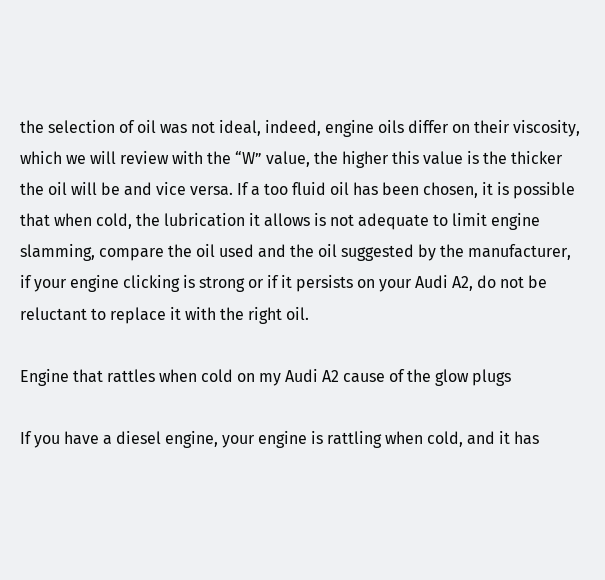the selection of oil was not ideal, indeed, engine oils differ on their viscosity, which we will review with the “W” value, the higher this value is the thicker the oil will be and vice versa. If a too fluid oil has been chosen, it is possible that when cold, the lubrication it allows is not adequate to limit engine slamming, compare the oil used and the oil suggested by the manufacturer, if your engine clicking is strong or if it persists on your Audi A2, do not be reluctant to replace it with the right oil.

Engine that rattles when cold on my Audi A2 cause of the glow plugs

If you have a diesel engine, your engine is rattling when cold, and it has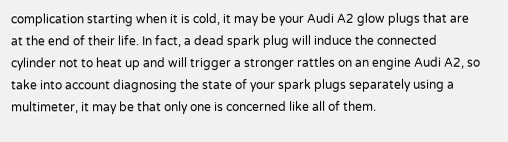complication starting when it is cold, it may be your Audi A2 glow plugs that are at the end of their life. In fact, a dead spark plug will induce the connected cylinder not to heat up and will trigger a stronger rattles on an engine Audi A2, so take into account diagnosing the state of your spark plugs separately using a multimeter, it may be that only one is concerned like all of them.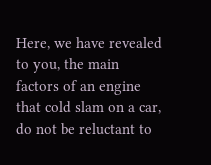Here, we have revealed to you, the main factors of an engine that cold slam on a car, do not be reluctant to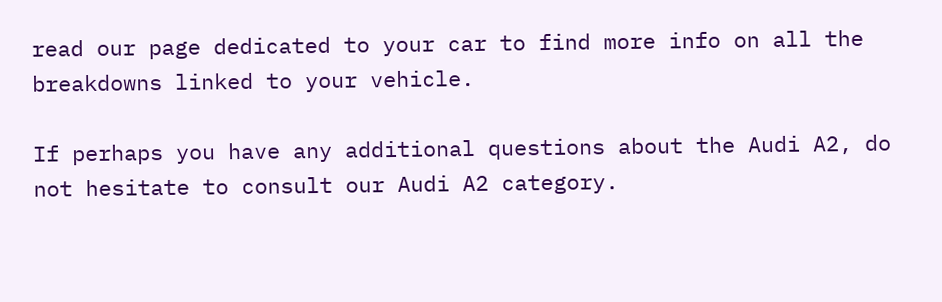read our page dedicated to your car to find more info on all the breakdowns linked to your vehicle.

If perhaps you have any additional questions about the Audi A2, do not hesitate to consult our Audi A2 category.